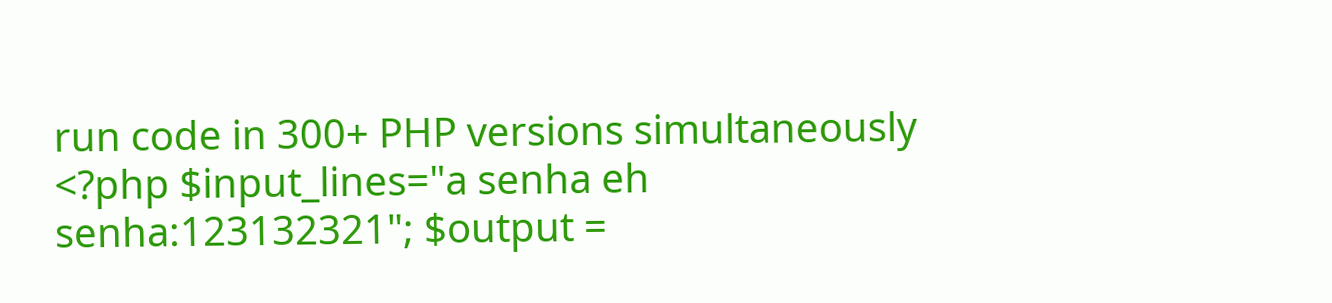run code in 300+ PHP versions simultaneously
<?php $input_lines="a senha eh senha:123132321"; $output =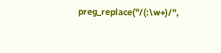preg_replace("/(:\w+)/",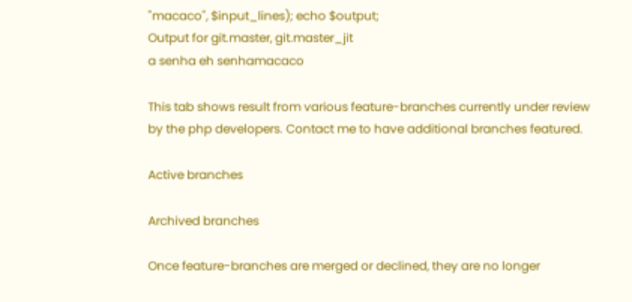"macaco", $input_lines); echo $output;
Output for git.master, git.master_jit
a senha eh senhamacaco

This tab shows result from various feature-branches currently under review by the php developers. Contact me to have additional branches featured.

Active branches

Archived branches

Once feature-branches are merged or declined, they are no longer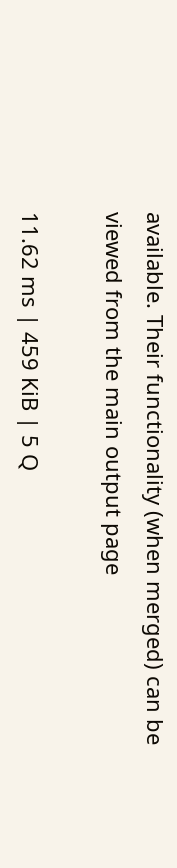available. Their functionality (when merged) can be viewed from the main output page

11.62 ms | 459 KiB | 5 Q